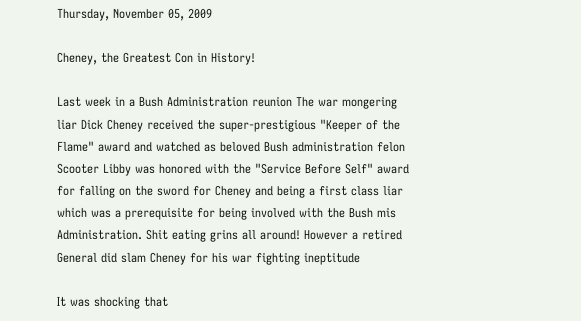Thursday, November 05, 2009

Cheney, the Greatest Con in History!

Last week in a Bush Administration reunion The war mongering liar Dick Cheney received the super-prestigious "Keeper of the Flame" award and watched as beloved Bush administration felon Scooter Libby was honored with the "Service Before Self" award for falling on the sword for Cheney and being a first class liar which was a prerequisite for being involved with the Bush mis Administration. Shit eating grins all around! However a retired General did slam Cheney for his war fighting ineptitude

It was shocking that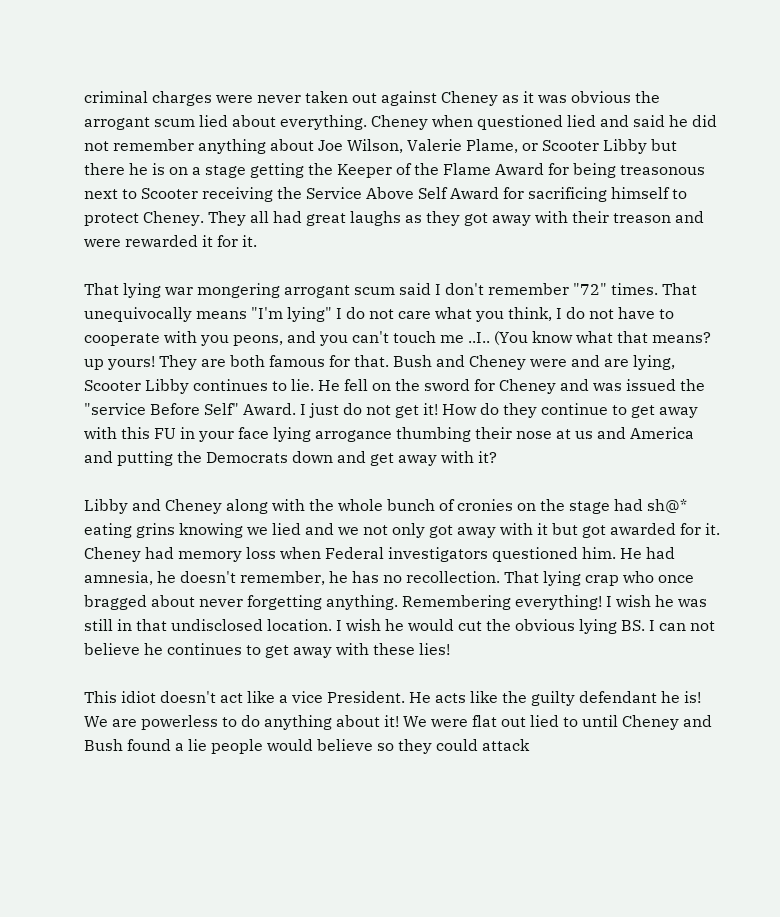criminal charges were never taken out against Cheney as it was obvious the arrogant scum lied about everything. Cheney when questioned lied and said he did not remember anything about Joe Wilson, Valerie Plame, or Scooter Libby but there he is on a stage getting the Keeper of the Flame Award for being treasonous next to Scooter receiving the Service Above Self Award for sacrificing himself to protect Cheney. They all had great laughs as they got away with their treason and were rewarded it for it.

That lying war mongering arrogant scum said I don't remember "72" times. That unequivocally means "I'm lying" I do not care what you think, I do not have to cooperate with you peons, and you can't touch me ..I.. (You know what that means? up yours! They are both famous for that. Bush and Cheney were and are lying, Scooter Libby continues to lie. He fell on the sword for Cheney and was issued the "service Before Self" Award. I just do not get it! How do they continue to get away with this FU in your face lying arrogance thumbing their nose at us and America and putting the Democrats down and get away with it?

Libby and Cheney along with the whole bunch of cronies on the stage had sh@* eating grins knowing we lied and we not only got away with it but got awarded for it. Cheney had memory loss when Federal investigators questioned him. He had amnesia, he doesn't remember, he has no recollection. That lying crap who once bragged about never forgetting anything. Remembering everything! I wish he was still in that undisclosed location. I wish he would cut the obvious lying BS. I can not believe he continues to get away with these lies!

This idiot doesn't act like a vice President. He acts like the guilty defendant he is! We are powerless to do anything about it! We were flat out lied to until Cheney and Bush found a lie people would believe so they could attack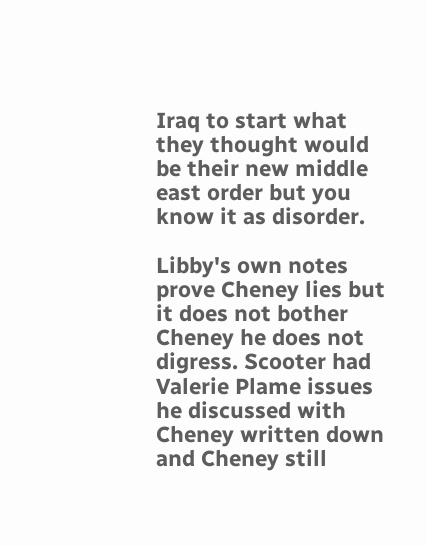Iraq to start what they thought would be their new middle east order but you know it as disorder.

Libby's own notes prove Cheney lies but it does not bother Cheney he does not digress. Scooter had Valerie Plame issues he discussed with Cheney written down and Cheney still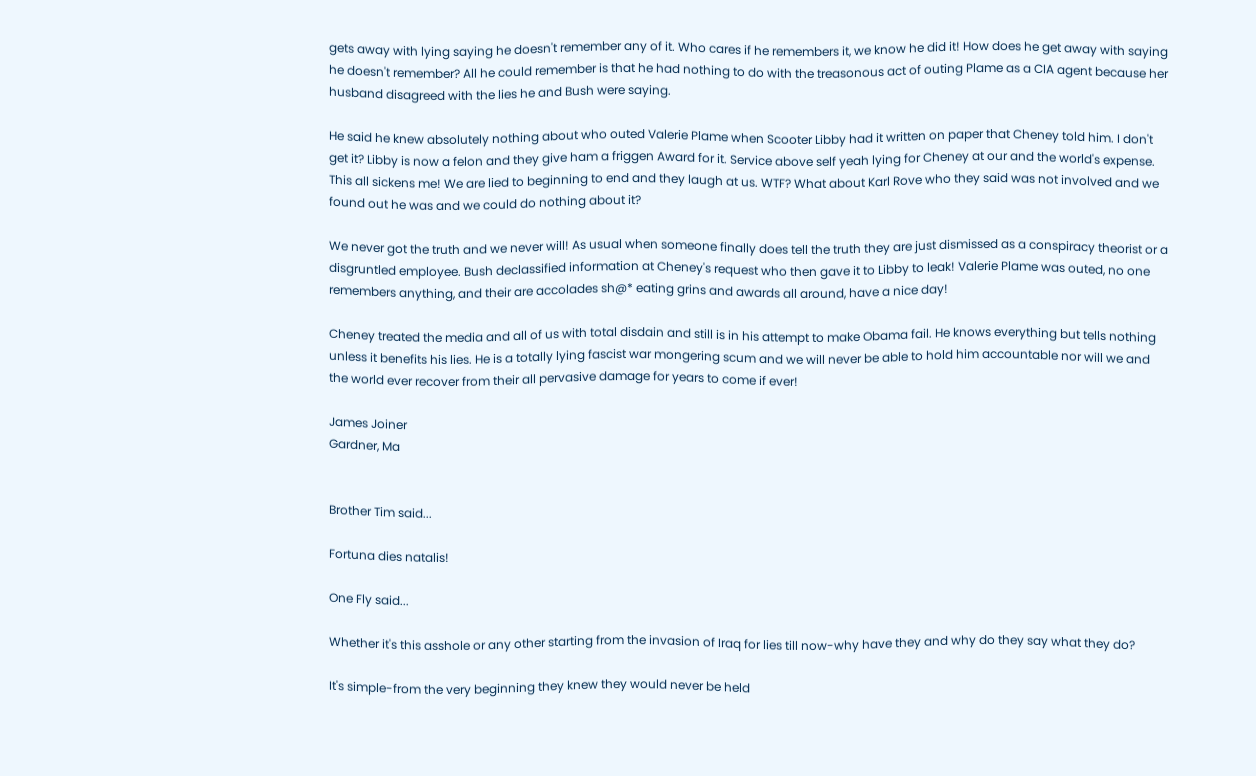gets away with lying saying he doesn't remember any of it. Who cares if he remembers it, we know he did it! How does he get away with saying he doesn't remember? All he could remember is that he had nothing to do with the treasonous act of outing Plame as a CIA agent because her husband disagreed with the lies he and Bush were saying.

He said he knew absolutely nothing about who outed Valerie Plame when Scooter Libby had it written on paper that Cheney told him. I don't get it? Libby is now a felon and they give ham a friggen Award for it. Service above self yeah lying for Cheney at our and the world's expense. This all sickens me! We are lied to beginning to end and they laugh at us. WTF? What about Karl Rove who they said was not involved and we found out he was and we could do nothing about it?

We never got the truth and we never will! As usual when someone finally does tell the truth they are just dismissed as a conspiracy theorist or a disgruntled employee. Bush declassified information at Cheney's request who then gave it to Libby to leak! Valerie Plame was outed, no one remembers anything, and their are accolades sh@* eating grins and awards all around, have a nice day!

Cheney treated the media and all of us with total disdain and still is in his attempt to make Obama fail. He knows everything but tells nothing unless it benefits his lies. He is a totally lying fascist war mongering scum and we will never be able to hold him accountable nor will we and the world ever recover from their all pervasive damage for years to come if ever!

James Joiner
Gardner, Ma


Brother Tim said...

Fortuna dies natalis!

One Fly said...

Whether it's this asshole or any other starting from the invasion of Iraq for lies till now-why have they and why do they say what they do?

It's simple-from the very beginning they knew they would never be held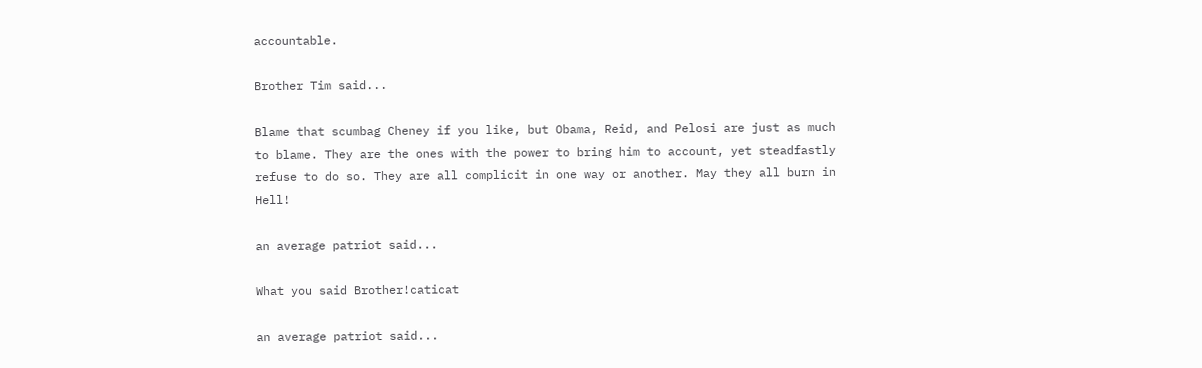accountable.

Brother Tim said...

Blame that scumbag Cheney if you like, but Obama, Reid, and Pelosi are just as much to blame. They are the ones with the power to bring him to account, yet steadfastly refuse to do so. They are all complicit in one way or another. May they all burn in Hell!

an average patriot said...

What you said Brother!caticat

an average patriot said...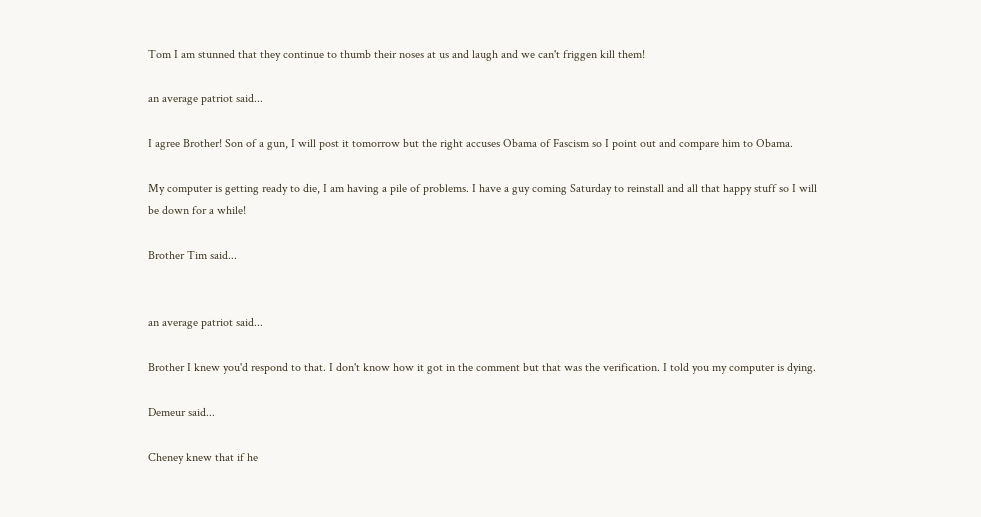Tom I am stunned that they continue to thumb their noses at us and laugh and we can't friggen kill them!

an average patriot said...

I agree Brother! Son of a gun, I will post it tomorrow but the right accuses Obama of Fascism so I point out and compare him to Obama.

My computer is getting ready to die, I am having a pile of problems. I have a guy coming Saturday to reinstall and all that happy stuff so I will be down for a while!

Brother Tim said...


an average patriot said...

Brother I knew you'd respond to that. I don't know how it got in the comment but that was the verification. I told you my computer is dying.

Demeur said...

Cheney knew that if he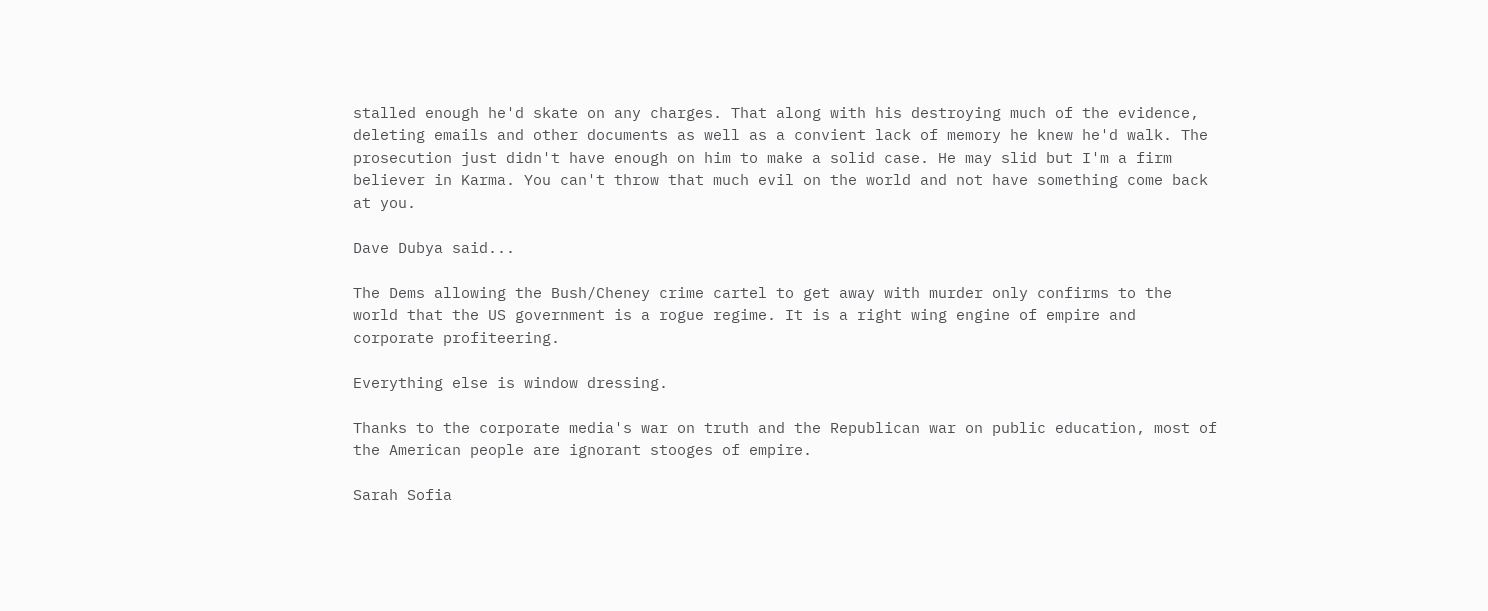stalled enough he'd skate on any charges. That along with his destroying much of the evidence, deleting emails and other documents as well as a convient lack of memory he knew he'd walk. The prosecution just didn't have enough on him to make a solid case. He may slid but I'm a firm believer in Karma. You can't throw that much evil on the world and not have something come back at you.

Dave Dubya said...

The Dems allowing the Bush/Cheney crime cartel to get away with murder only confirms to the world that the US government is a rogue regime. It is a right wing engine of empire and corporate profiteering.

Everything else is window dressing.

Thanks to the corporate media's war on truth and the Republican war on public education, most of the American people are ignorant stooges of empire.

Sarah Sofia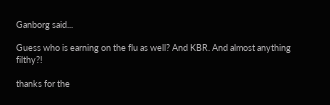Ganborg said...

Guess who is earning on the flu as well? And KBR. And almost anything filthy?!

thanks for the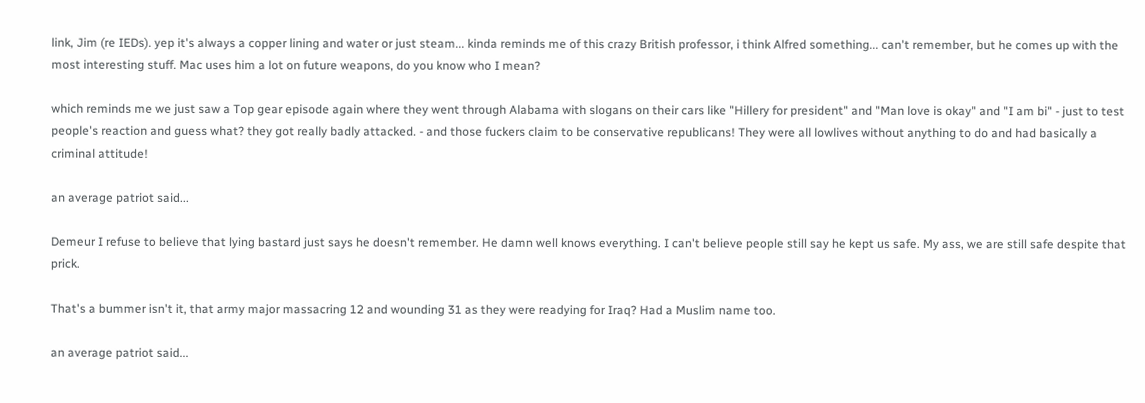link, Jim (re IEDs). yep it's always a copper lining and water or just steam... kinda reminds me of this crazy British professor, i think Alfred something... can't remember, but he comes up with the most interesting stuff. Mac uses him a lot on future weapons, do you know who I mean?

which reminds me we just saw a Top gear episode again where they went through Alabama with slogans on their cars like "Hillery for president" and "Man love is okay" and "I am bi" - just to test people's reaction and guess what? they got really badly attacked. - and those fuckers claim to be conservative republicans! They were all lowlives without anything to do and had basically a criminal attitude!

an average patriot said...

Demeur I refuse to believe that lying bastard just says he doesn't remember. He damn well knows everything. I can't believe people still say he kept us safe. My ass, we are still safe despite that prick.

That's a bummer isn't it, that army major massacring 12 and wounding 31 as they were readying for Iraq? Had a Muslim name too.

an average patriot said...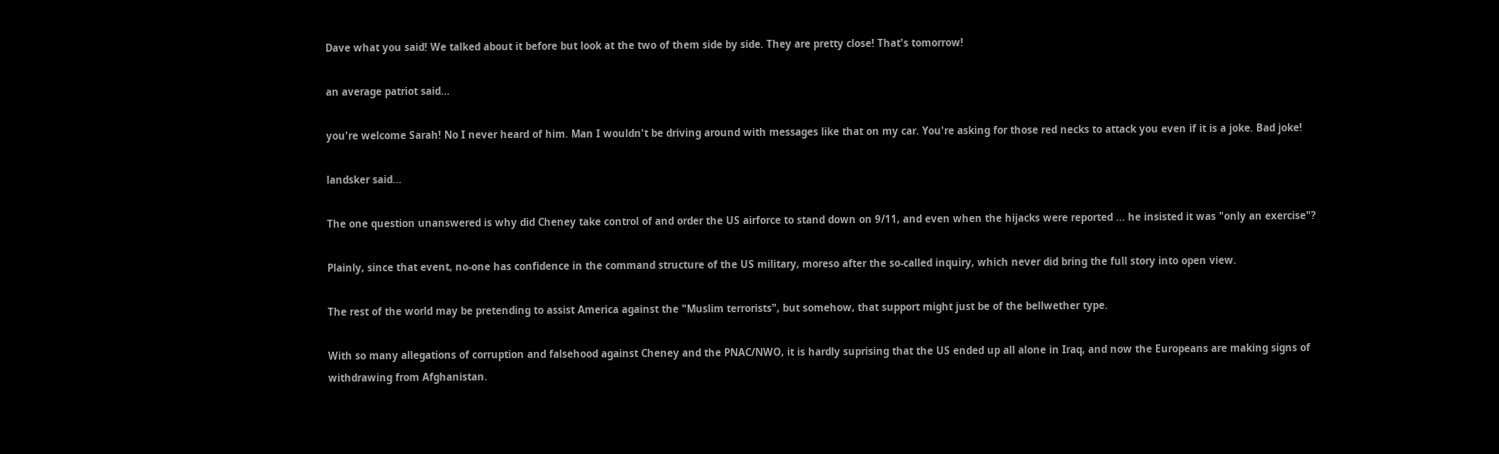Dave what you said! We talked about it before but look at the two of them side by side. They are pretty close! That's tomorrow!

an average patriot said...

you're welcome Sarah! No I never heard of him. Man I wouldn't be driving around with messages like that on my car. You're asking for those red necks to attack you even if it is a joke. Bad joke!

landsker said...

The one question unanswered is why did Cheney take control of and order the US airforce to stand down on 9/11, and even when the hijacks were reported ... he insisted it was "only an exercise"?

Plainly, since that event, no-one has confidence in the command structure of the US military, moreso after the so-called inquiry, which never did bring the full story into open view.

The rest of the world may be pretending to assist America against the "Muslim terrorists", but somehow, that support might just be of the bellwether type.

With so many allegations of corruption and falsehood against Cheney and the PNAC/NWO, it is hardly suprising that the US ended up all alone in Iraq, and now the Europeans are making signs of withdrawing from Afghanistan.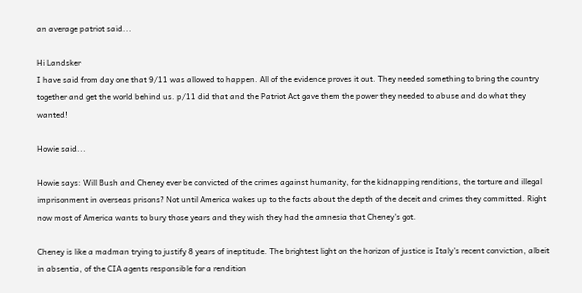an average patriot said...

Hi Landsker
I have said from day one that 9/11 was allowed to happen. All of the evidence proves it out. They needed something to bring the country together and get the world behind us. p/11 did that and the Patriot Act gave them the power they needed to abuse and do what they wanted!

Howie said...

Howie says: Will Bush and Cheney ever be convicted of the crimes against humanity, for the kidnapping renditions, the torture and illegal imprisonment in overseas prisons? Not until America wakes up to the facts about the depth of the deceit and crimes they committed. Right now most of America wants to bury those years and they wish they had the amnesia that Cheney's got.

Cheney is like a madman trying to justify 8 years of ineptitude. The brightest light on the horizon of justice is Italy's recent conviction, albeit in absentia, of the CIA agents responsible for a rendition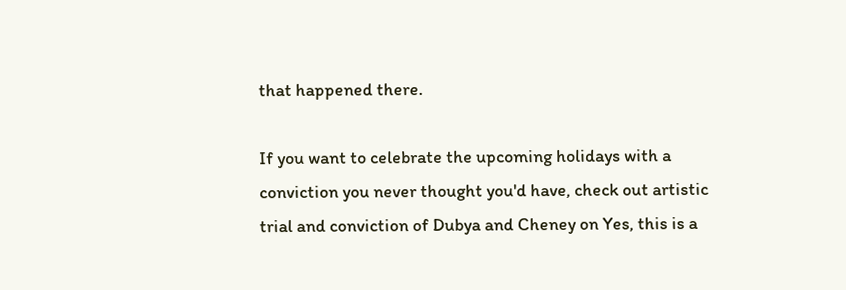that happened there.

If you want to celebrate the upcoming holidays with a conviction you never thought you'd have, check out artistic trial and conviction of Dubya and Cheney on Yes, this is a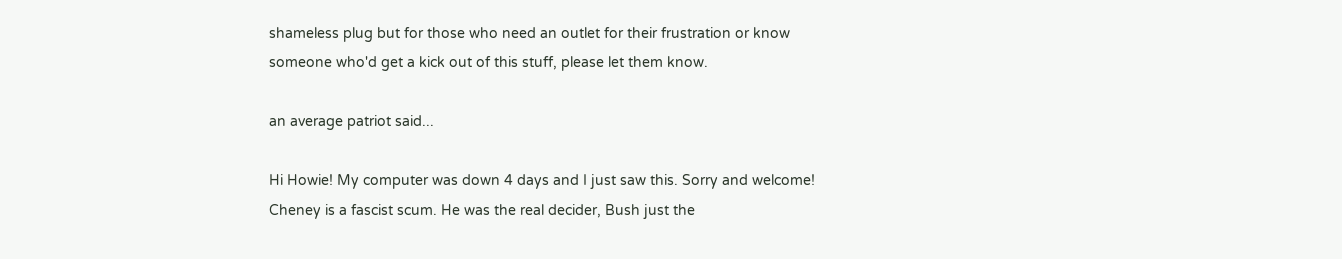shameless plug but for those who need an outlet for their frustration or know someone who'd get a kick out of this stuff, please let them know.

an average patriot said...

Hi Howie! My computer was down 4 days and I just saw this. Sorry and welcome! Cheney is a fascist scum. He was the real decider, Bush just the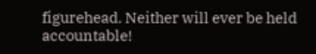figurehead. Neither will ever be held accountable!